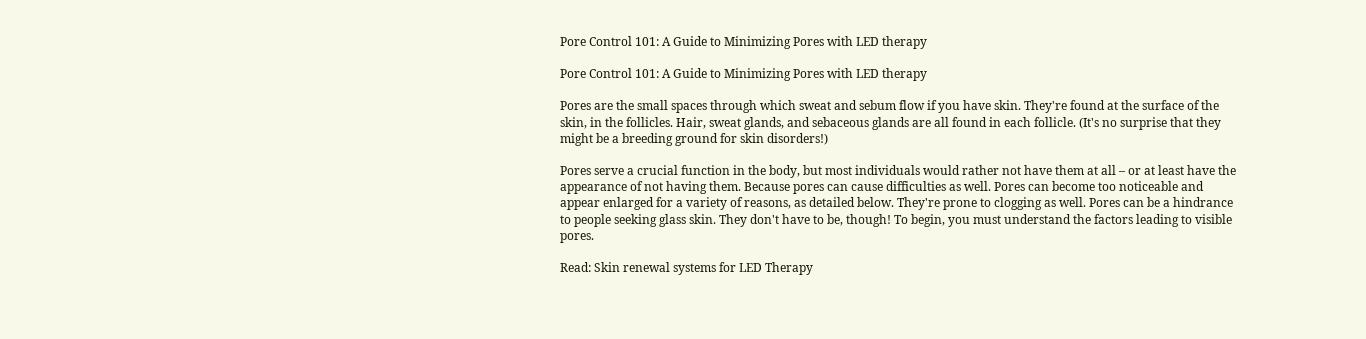Pore Control 101: A Guide to Minimizing Pores with LED therapy

Pore Control 101: A Guide to Minimizing Pores with LED therapy

Pores are the small spaces through which sweat and sebum flow if you have skin. They're found at the surface of the skin, in the follicles. Hair, sweat glands, and sebaceous glands are all found in each follicle. (It's no surprise that they might be a breeding ground for skin disorders!)

Pores serve a crucial function in the body, but most individuals would rather not have them at all – or at least have the appearance of not having them. Because pores can cause difficulties as well. Pores can become too noticeable and appear enlarged for a variety of reasons, as detailed below. They're prone to clogging as well. Pores can be a hindrance to people seeking glass skin. They don't have to be, though! To begin, you must understand the factors leading to visible pores.

Read: Skin renewal systems for LED Therapy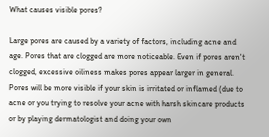What causes visible pores?

Large pores are caused by a variety of factors, including acne and age. Pores that are clogged are more noticeable. Even if pores aren't clogged, excessive oiliness makes pores appear larger in general. Pores will be more visible if your skin is irritated or inflamed (due to acne or you trying to resolve your acne with harsh skincare products or by playing dermatologist and doing your own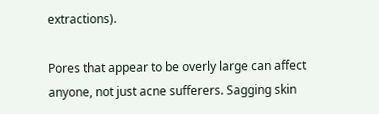extractions).

Pores that appear to be overly large can affect anyone, not just acne sufferers. Sagging skin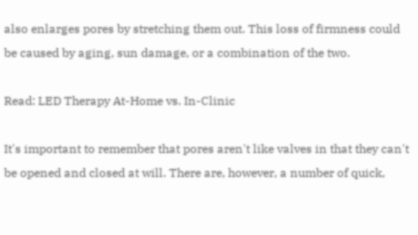also enlarges pores by stretching them out. This loss of firmness could be caused by aging, sun damage, or a combination of the two.

Read: LED Therapy At-Home vs. In-Clinic

It's important to remember that pores aren't like valves in that they can't be opened and closed at will. There are, however, a number of quick,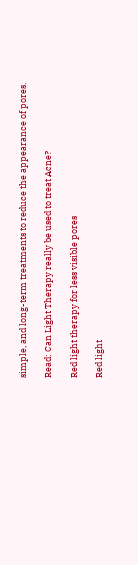simple, and long-term treatments to reduce the appearance of pores.

Read: Can Light Therapy really be used to treat Acne?

Red light therapy for less visible pores

Red light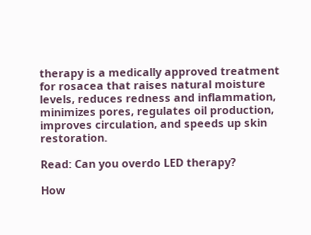therapy is a medically approved treatment for rosacea that raises natural moisture levels, reduces redness and inflammation, minimizes pores, regulates oil production, improves circulation, and speeds up skin restoration.

Read: Can you overdo LED therapy?

How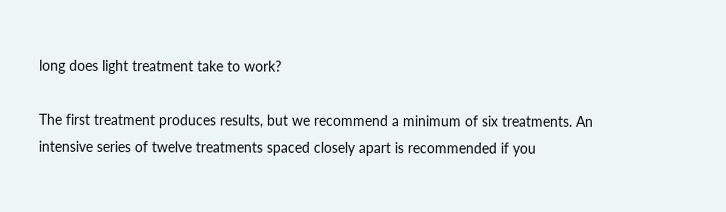long does light treatment take to work?

The first treatment produces results, but we recommend a minimum of six treatments. An intensive series of twelve treatments spaced closely apart is recommended if you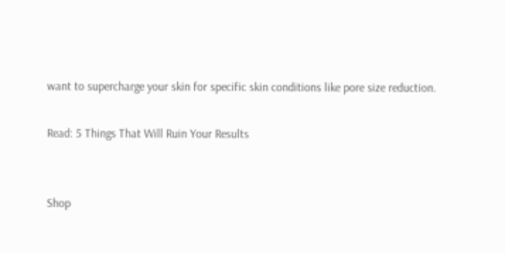want to supercharge your skin for specific skin conditions like pore size reduction.

Read: 5 Things That Will Ruin Your Results


Shop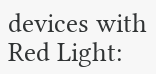devices with Red Light: